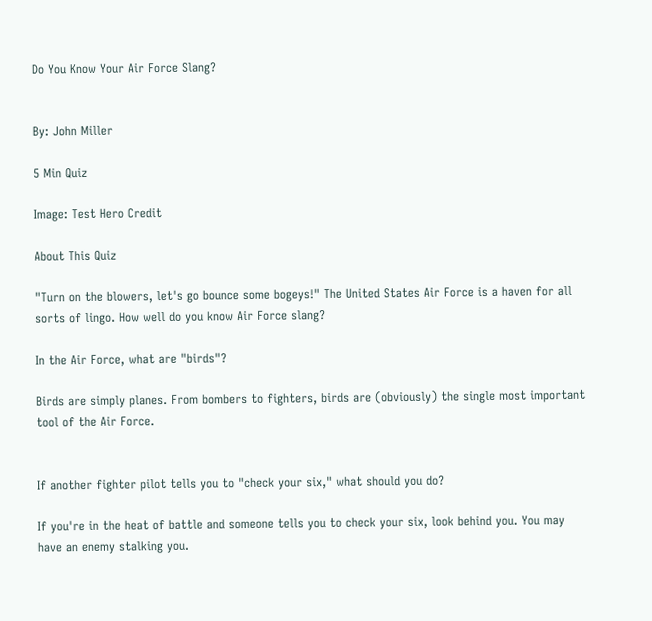Do You Know Your Air Force Slang?


By: John Miller

5 Min Quiz

Image: Test Hero Credit

About This Quiz

"Turn on the blowers, let's go bounce some bogeys!" The United States Air Force is a haven for all sorts of lingo. How well do you know Air Force slang?

In the Air Force, what are "birds"?

Birds are simply planes. From bombers to fighters, birds are (obviously) the single most important tool of the Air Force.


If another fighter pilot tells you to "check your six," what should you do?

If you're in the heat of battle and someone tells you to check your six, look behind you. You may have an enemy stalking you.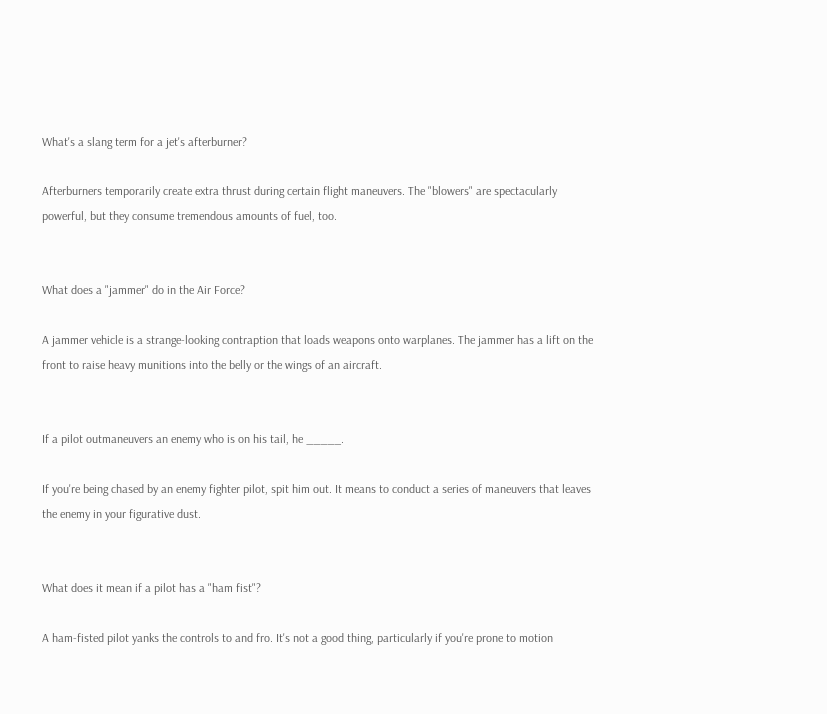What's a slang term for a jet's afterburner?

Afterburners temporarily create extra thrust during certain flight maneuvers. The "blowers" are spectacularly powerful, but they consume tremendous amounts of fuel, too.


What does a "jammer" do in the Air Force?

A jammer vehicle is a strange-looking contraption that loads weapons onto warplanes. The jammer has a lift on the front to raise heavy munitions into the belly or the wings of an aircraft.


If a pilot outmaneuvers an enemy who is on his tail, he _____.

If you're being chased by an enemy fighter pilot, spit him out. It means to conduct a series of maneuvers that leaves the enemy in your figurative dust.


What does it mean if a pilot has a "ham fist"?

A ham-fisted pilot yanks the controls to and fro. It's not a good thing, particularly if you're prone to motion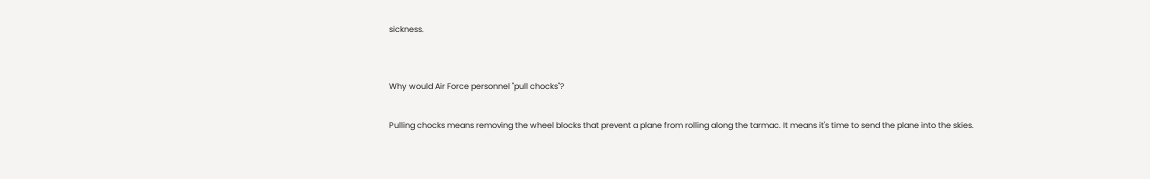sickness.


Why would Air Force personnel "pull chocks"?

Pulling chocks means removing the wheel blocks that prevent a plane from rolling along the tarmac. It means it's time to send the plane into the skies.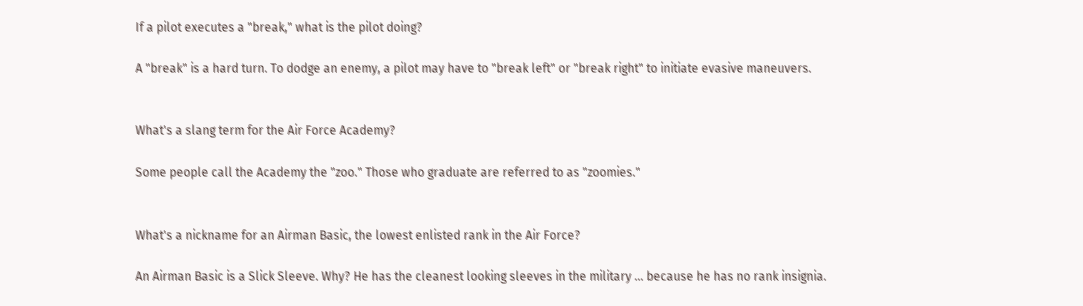If a pilot executes a "break," what is the pilot doing?

A "break" is a hard turn. To dodge an enemy, a pilot may have to "break left" or "break right" to initiate evasive maneuvers.


What's a slang term for the Air Force Academy?

Some people call the Academy the "zoo." Those who graduate are referred to as "zoomies."


What's a nickname for an Airman Basic, the lowest enlisted rank in the Air Force?

An Airman Basic is a Slick Sleeve. Why? He has the cleanest looking sleeves in the military ... because he has no rank insignia.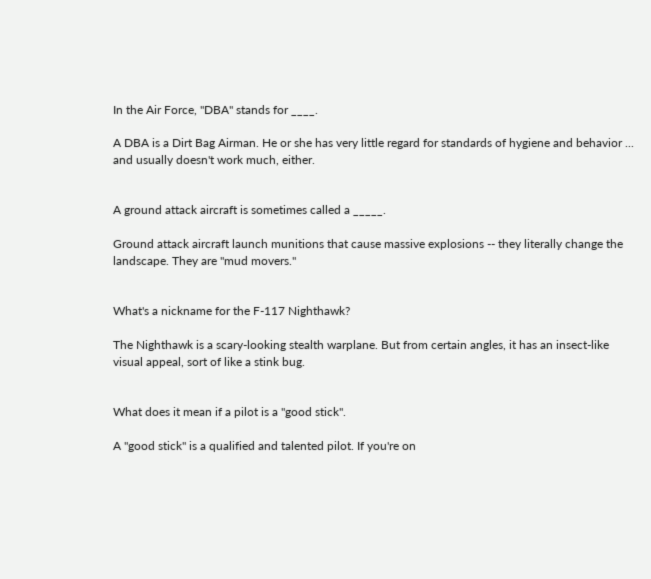In the Air Force, "DBA" stands for ____.

A DBA is a Dirt Bag Airman. He or she has very little regard for standards of hygiene and behavior ... and usually doesn't work much, either.


A ground attack aircraft is sometimes called a _____.

Ground attack aircraft launch munitions that cause massive explosions -- they literally change the landscape. They are "mud movers."


What's a nickname for the F-117 Nighthawk?

The Nighthawk is a scary-looking stealth warplane. But from certain angles, it has an insect-like visual appeal, sort of like a stink bug.


What does it mean if a pilot is a "good stick".

A "good stick" is a qualified and talented pilot. If you're on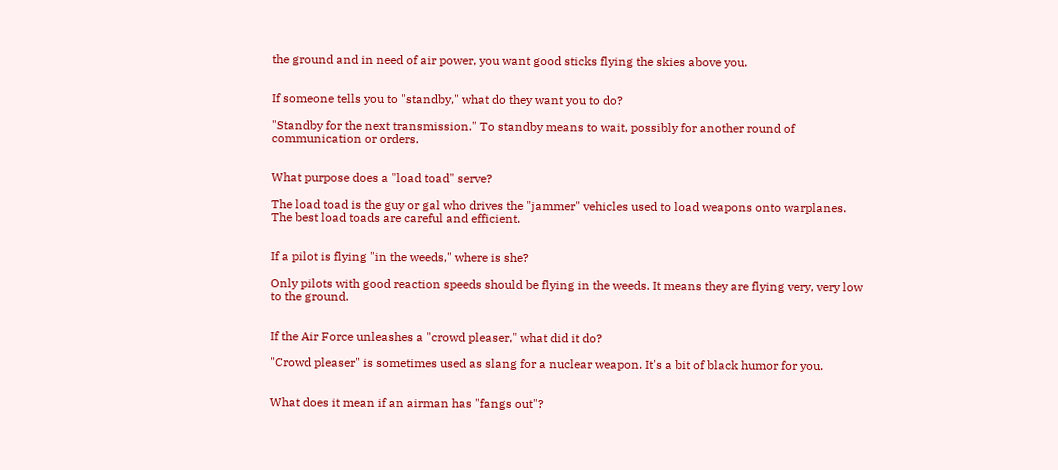the ground and in need of air power, you want good sticks flying the skies above you.


If someone tells you to "standby," what do they want you to do?

"Standby for the next transmission." To standby means to wait, possibly for another round of communication or orders.


What purpose does a "load toad" serve?

The load toad is the guy or gal who drives the "jammer" vehicles used to load weapons onto warplanes. The best load toads are careful and efficient.


If a pilot is flying "in the weeds," where is she?

Only pilots with good reaction speeds should be flying in the weeds. It means they are flying very, very low to the ground.


If the Air Force unleashes a "crowd pleaser," what did it do?

"Crowd pleaser" is sometimes used as slang for a nuclear weapon. It's a bit of black humor for you.


What does it mean if an airman has "fangs out"?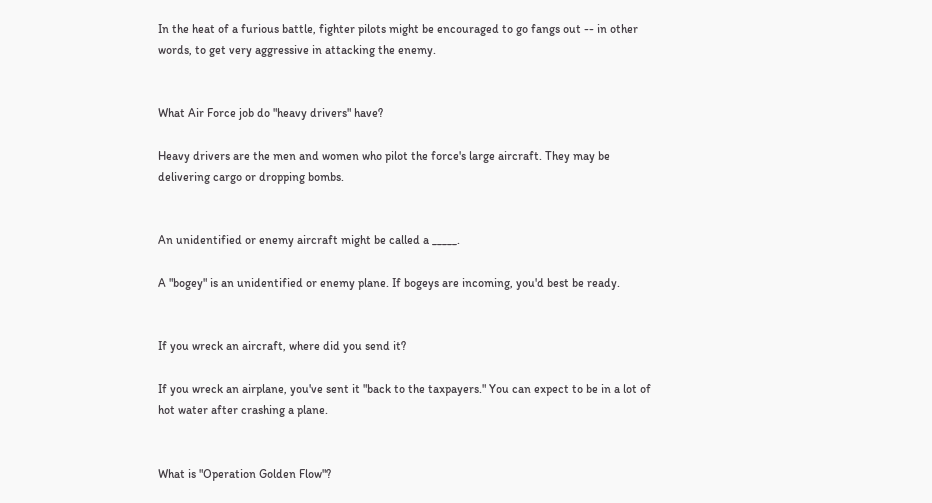In the heat of a furious battle, fighter pilots might be encouraged to go fangs out -- in other words, to get very aggressive in attacking the enemy.


What Air Force job do "heavy drivers" have?

Heavy drivers are the men and women who pilot the force's large aircraft. They may be delivering cargo or dropping bombs.


An unidentified or enemy aircraft might be called a _____.

A "bogey" is an unidentified or enemy plane. If bogeys are incoming, you'd best be ready.


If you wreck an aircraft, where did you send it?

If you wreck an airplane, you've sent it "back to the taxpayers." You can expect to be in a lot of hot water after crashing a plane.


What is "Operation Golden Flow"?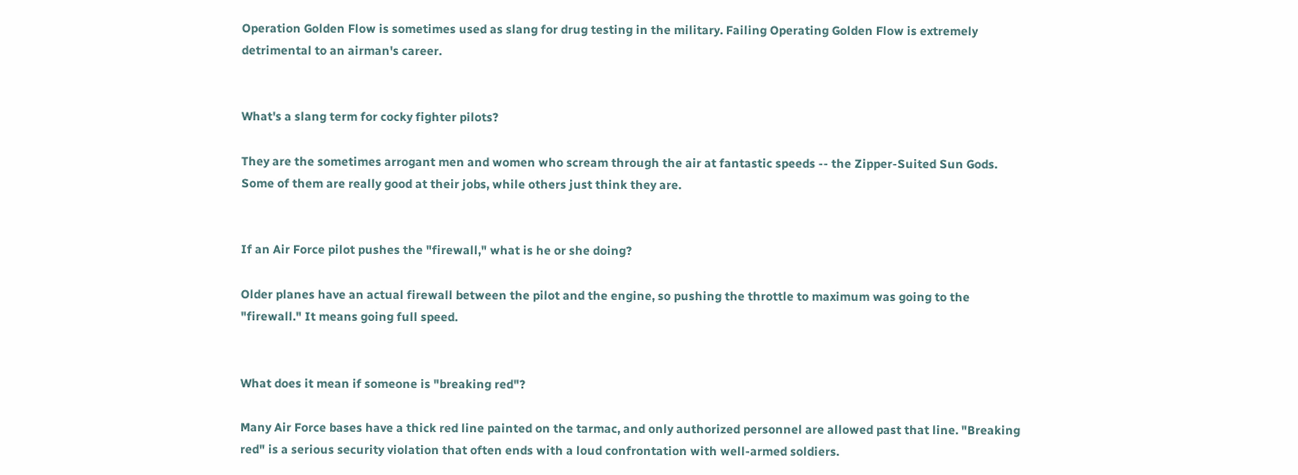Operation Golden Flow is sometimes used as slang for drug testing in the military. Failing Operating Golden Flow is extremely detrimental to an airman's career.


What's a slang term for cocky fighter pilots?

They are the sometimes arrogant men and women who scream through the air at fantastic speeds -- the Zipper-Suited Sun Gods. Some of them are really good at their jobs, while others just think they are.


If an Air Force pilot pushes the "firewall," what is he or she doing?

Older planes have an actual firewall between the pilot and the engine, so pushing the throttle to maximum was going to the "firewall." It means going full speed.


What does it mean if someone is "breaking red"?

Many Air Force bases have a thick red line painted on the tarmac, and only authorized personnel are allowed past that line. "Breaking red" is a serious security violation that often ends with a loud confrontation with well-armed soldiers.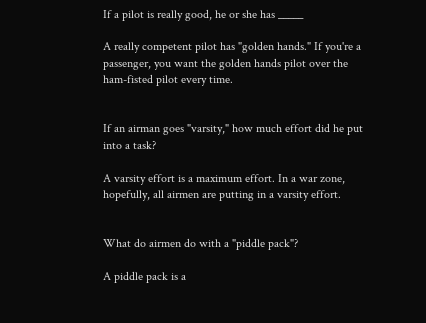If a pilot is really good, he or she has _____

A really competent pilot has "golden hands." If you're a passenger, you want the golden hands pilot over the ham-fisted pilot every time.


If an airman goes "varsity," how much effort did he put into a task?

A varsity effort is a maximum effort. In a war zone, hopefully, all airmen are putting in a varsity effort.


What do airmen do with a "piddle pack"?

A piddle pack is a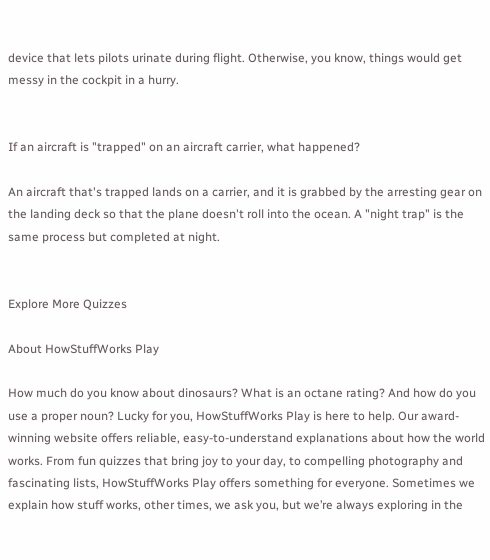device that lets pilots urinate during flight. Otherwise, you know, things would get messy in the cockpit in a hurry.


If an aircraft is "trapped" on an aircraft carrier, what happened?

An aircraft that's trapped lands on a carrier, and it is grabbed by the arresting gear on the landing deck so that the plane doesn't roll into the ocean. A "night trap" is the same process but completed at night.


Explore More Quizzes

About HowStuffWorks Play

How much do you know about dinosaurs? What is an octane rating? And how do you use a proper noun? Lucky for you, HowStuffWorks Play is here to help. Our award-winning website offers reliable, easy-to-understand explanations about how the world works. From fun quizzes that bring joy to your day, to compelling photography and fascinating lists, HowStuffWorks Play offers something for everyone. Sometimes we explain how stuff works, other times, we ask you, but we’re always exploring in the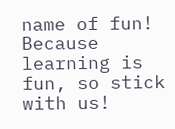name of fun! Because learning is fun, so stick with us!